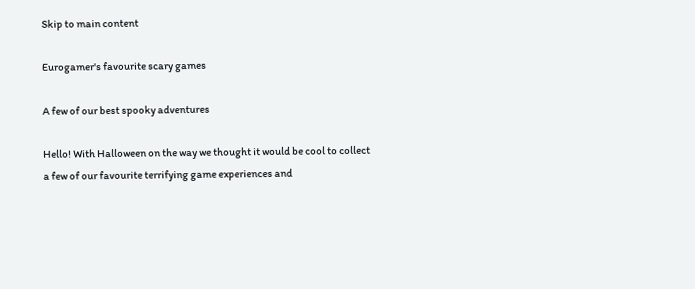Skip to main content

Eurogamer's favourite scary games

A few of our best spooky adventures

Hello! With Halloween on the way we thought it would be cool to collect a few of our favourite terrifying game experiences and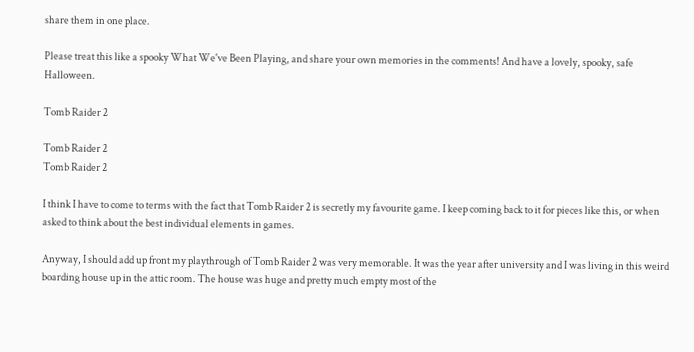share them in one place.

Please treat this like a spooky What We've Been Playing, and share your own memories in the comments! And have a lovely, spooky, safe Halloween.

Tomb Raider 2

Tomb Raider 2
Tomb Raider 2

I think I have to come to terms with the fact that Tomb Raider 2 is secretly my favourite game. I keep coming back to it for pieces like this, or when asked to think about the best individual elements in games.

Anyway, I should add up front my playthrough of Tomb Raider 2 was very memorable. It was the year after university and I was living in this weird boarding house up in the attic room. The house was huge and pretty much empty most of the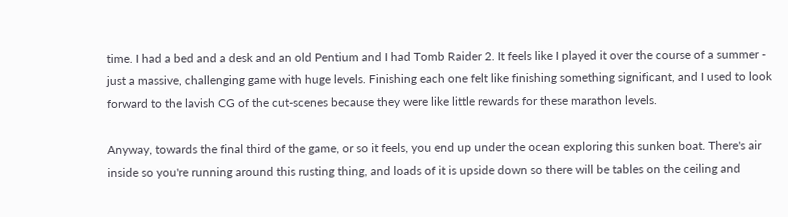time. I had a bed and a desk and an old Pentium and I had Tomb Raider 2. It feels like I played it over the course of a summer - just a massive, challenging game with huge levels. Finishing each one felt like finishing something significant, and I used to look forward to the lavish CG of the cut-scenes because they were like little rewards for these marathon levels.

Anyway, towards the final third of the game, or so it feels, you end up under the ocean exploring this sunken boat. There's air inside so you're running around this rusting thing, and loads of it is upside down so there will be tables on the ceiling and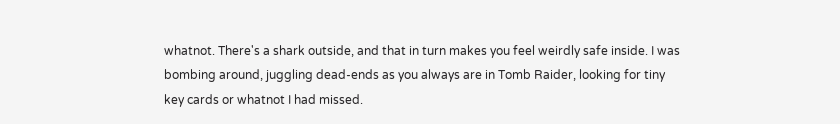whatnot. There's a shark outside, and that in turn makes you feel weirdly safe inside. I was bombing around, juggling dead-ends as you always are in Tomb Raider, looking for tiny key cards or whatnot I had missed.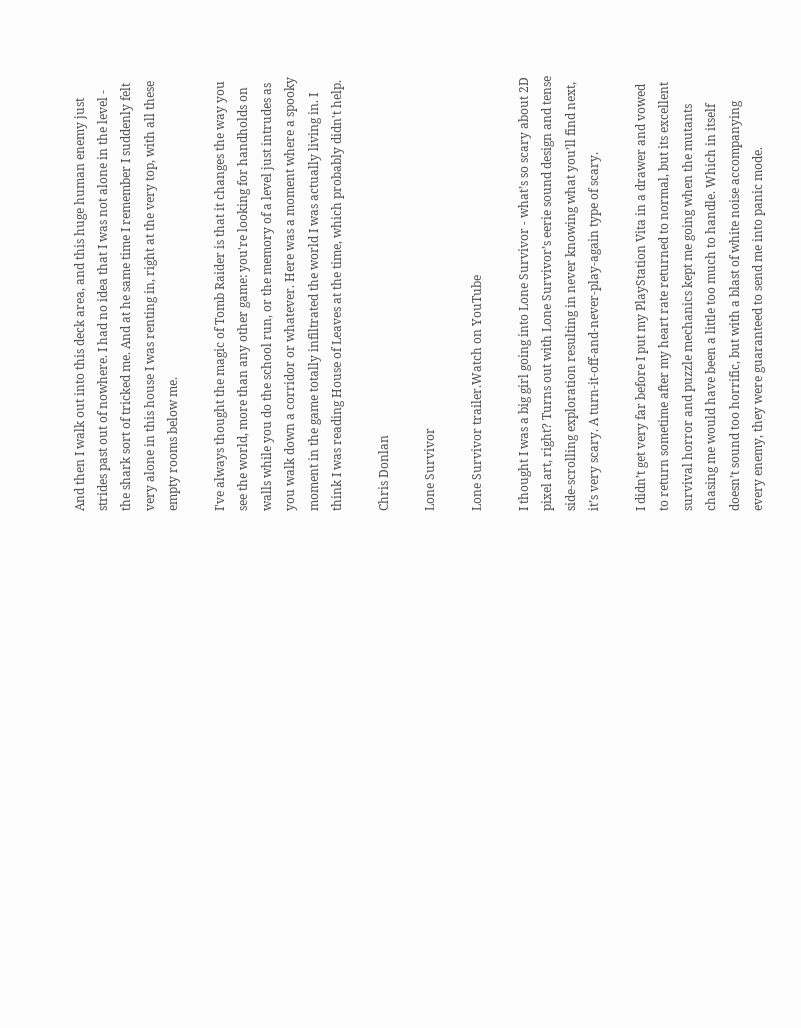And then I walk out into this deck area, and this huge human enemy just strides past out of nowhere. I had no idea that I was not alone in the level - the shark sort of tricked me. And at he same time I remember I suddenly felt very alone in this house I was renting in, right at the very top, with all these empty rooms below me.

I've always thought the magic of Tomb Raider is that it changes the way you see the world, more than any other game: you're looking for handholds on walls while you do the school run, or the memory of a level just intrudes as you walk down a corridor or whatever. Here was a moment where a spooky moment in the game totally infiltrated the world I was actually living in. I think I was reading House of Leaves at the time, which probably didn't help.

Chris Donlan

Lone Survivor

Lone Survivor trailer.Watch on YouTube

I thought I was a big girl going into Lone Survivor - what’s so scary about 2D pixel art, right? Turns out with Lone Survivor’s eerie sound design and tense side-scrolling exploration resulting in never knowing what you’ll find next, it’s very scary. A turn-it-off-and-never-play-again type of scary.

I didn’t get very far before I put my PlayStation Vita in a drawer and vowed to return sometime after my heart rate returned to normal, but its excellent survival horror and puzzle mechanics kept me going when the mutants chasing me would have been a little too much to handle. Which in itself doesn’t sound too horrific, but with a blast of white noise accompanying every enemy, they were guaranteed to send me into panic mode.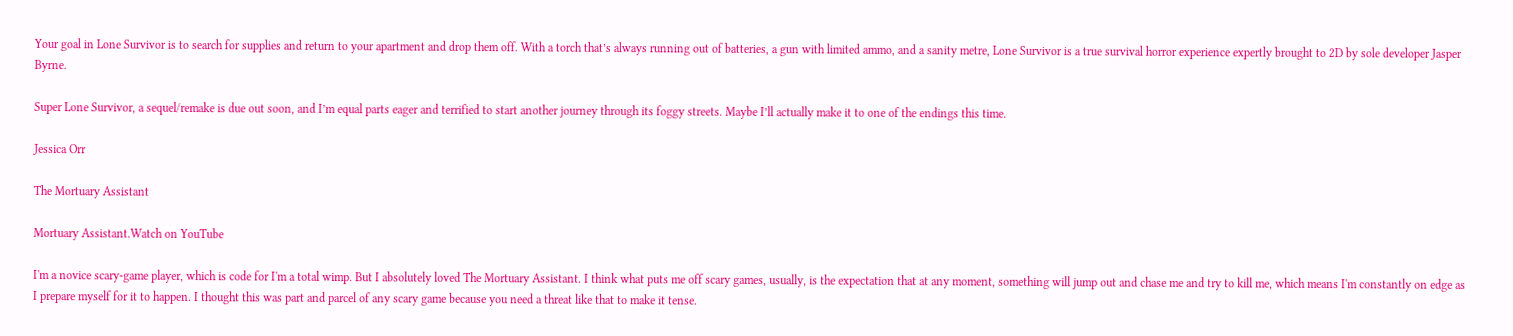Your goal in Lone Survivor is to search for supplies and return to your apartment and drop them off. With a torch that’s always running out of batteries, a gun with limited ammo, and a sanity metre, Lone Survivor is a true survival horror experience expertly brought to 2D by sole developer Jasper Byrne.

Super Lone Survivor, a sequel/remake is due out soon, and I’m equal parts eager and terrified to start another journey through its foggy streets. Maybe I’ll actually make it to one of the endings this time.

Jessica Orr

The Mortuary Assistant

Mortuary Assistant.Watch on YouTube

I'm a novice scary-game player, which is code for I'm a total wimp. But I absolutely loved The Mortuary Assistant. I think what puts me off scary games, usually, is the expectation that at any moment, something will jump out and chase me and try to kill me, which means I'm constantly on edge as I prepare myself for it to happen. I thought this was part and parcel of any scary game because you need a threat like that to make it tense.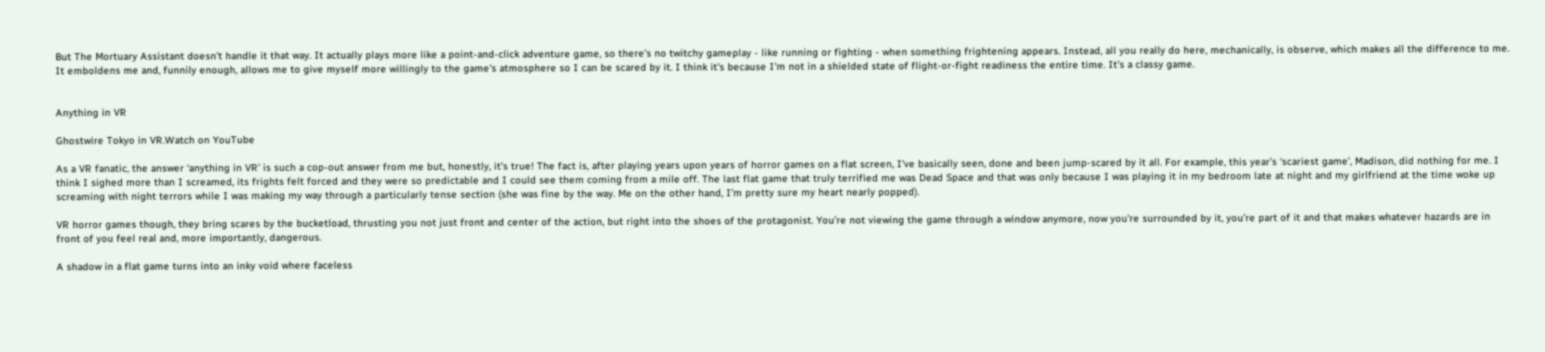But The Mortuary Assistant doesn't handle it that way. It actually plays more like a point-and-click adventure game, so there's no twitchy gameplay - like running or fighting - when something frightening appears. Instead, all you really do here, mechanically, is observe, which makes all the difference to me. It emboldens me and, funnily enough, allows me to give myself more willingly to the game's atmosphere so I can be scared by it. I think it's because I'm not in a shielded state of flight-or-fight readiness the entire time. It's a classy game.


Anything in VR

Ghostwire Tokyo in VR.Watch on YouTube

As a VR fanatic, the answer ‘anything in VR’ is such a cop-out answer from me but, honestly, it’s true! The fact is, after playing years upon years of horror games on a flat screen, I’ve basically seen, done and been jump-scared by it all. For example, this year’s ‘scariest game’, Madison, did nothing for me. I think I sighed more than I screamed, its frights felt forced and they were so predictable and I could see them coming from a mile off. The last flat game that truly terrified me was Dead Space and that was only because I was playing it in my bedroom late at night and my girlfriend at the time woke up screaming with night terrors while I was making my way through a particularly tense section (she was fine by the way. Me on the other hand, I’m pretty sure my heart nearly popped).

VR horror games though, they bring scares by the bucketload, thrusting you not just front and center of the action, but right into the shoes of the protagonist. You’re not viewing the game through a window anymore, now you're surrounded by it, you’re part of it and that makes whatever hazards are in front of you feel real and, more importantly, dangerous.

A shadow in a flat game turns into an inky void where faceless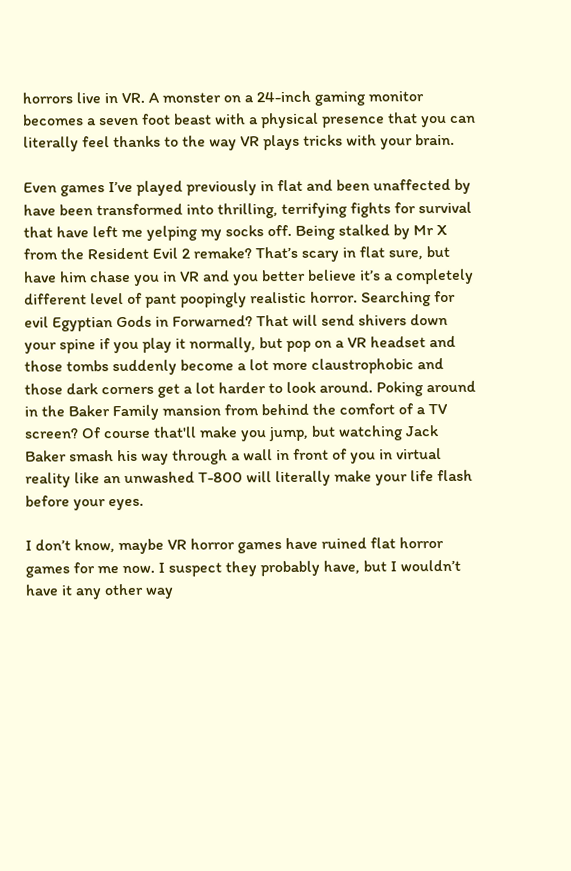horrors live in VR. A monster on a 24-inch gaming monitor becomes a seven foot beast with a physical presence that you can literally feel thanks to the way VR plays tricks with your brain.

Even games I’ve played previously in flat and been unaffected by have been transformed into thrilling, terrifying fights for survival that have left me yelping my socks off. Being stalked by Mr X from the Resident Evil 2 remake? That’s scary in flat sure, but have him chase you in VR and you better believe it’s a completely different level of pant poopingly realistic horror. Searching for evil Egyptian Gods in Forwarned? That will send shivers down your spine if you play it normally, but pop on a VR headset and those tombs suddenly become a lot more claustrophobic and those dark corners get a lot harder to look around. Poking around in the Baker Family mansion from behind the comfort of a TV screen? Of course that'll make you jump, but watching Jack Baker smash his way through a wall in front of you in virtual reality like an unwashed T-800 will literally make your life flash before your eyes.

I don’t know, maybe VR horror games have ruined flat horror games for me now. I suspect they probably have, but I wouldn’t have it any other way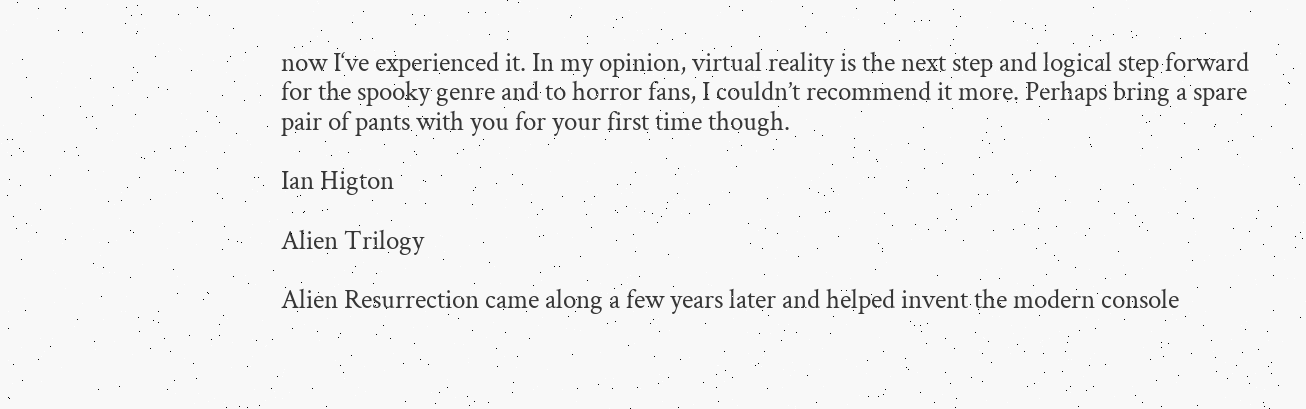now I‘ve experienced it. In my opinion, virtual reality is the next step and logical step forward for the spooky genre and to horror fans, I couldn’t recommend it more. Perhaps bring a spare pair of pants with you for your first time though.

Ian Higton

Alien Trilogy

Alien Resurrection came along a few years later and helped invent the modern console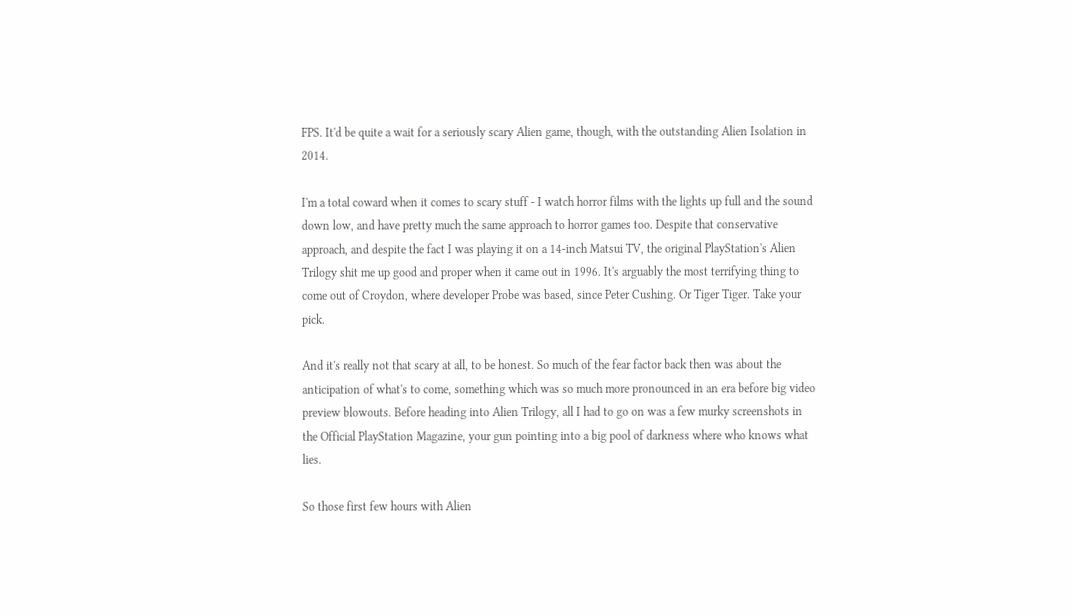FPS. It'd be quite a wait for a seriously scary Alien game, though, with the outstanding Alien Isolation in 2014.

I'm a total coward when it comes to scary stuff - I watch horror films with the lights up full and the sound down low, and have pretty much the same approach to horror games too. Despite that conservative approach, and despite the fact I was playing it on a 14-inch Matsui TV, the original PlayStation's Alien Trilogy shit me up good and proper when it came out in 1996. It's arguably the most terrifying thing to come out of Croydon, where developer Probe was based, since Peter Cushing. Or Tiger Tiger. Take your pick.

And it's really not that scary at all, to be honest. So much of the fear factor back then was about the anticipation of what's to come, something which was so much more pronounced in an era before big video preview blowouts. Before heading into Alien Trilogy, all I had to go on was a few murky screenshots in the Official PlayStation Magazine, your gun pointing into a big pool of darkness where who knows what lies.

So those first few hours with Alien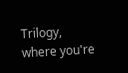Trilogy, where you're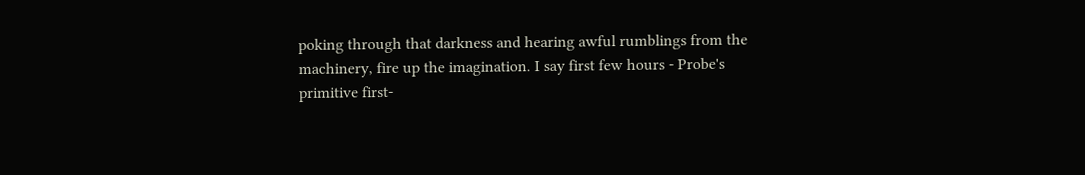poking through that darkness and hearing awful rumblings from the machinery, fire up the imagination. I say first few hours - Probe's primitive first-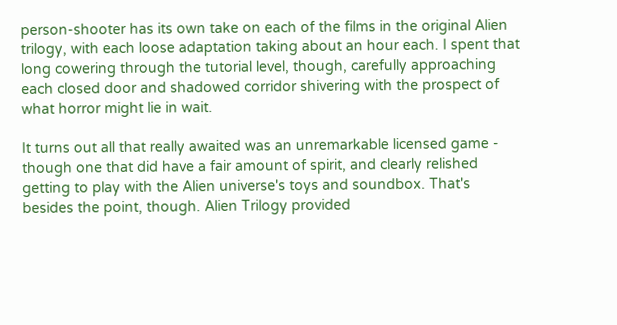person-shooter has its own take on each of the films in the original Alien trilogy, with each loose adaptation taking about an hour each. I spent that long cowering through the tutorial level, though, carefully approaching each closed door and shadowed corridor shivering with the prospect of what horror might lie in wait.

It turns out all that really awaited was an unremarkable licensed game - though one that did have a fair amount of spirit, and clearly relished getting to play with the Alien universe's toys and soundbox. That's besides the point, though. Alien Trilogy provided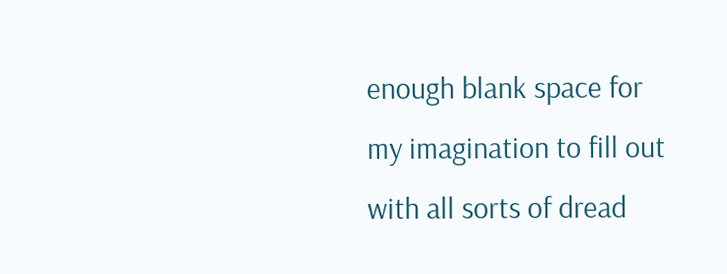enough blank space for my imagination to fill out with all sorts of dread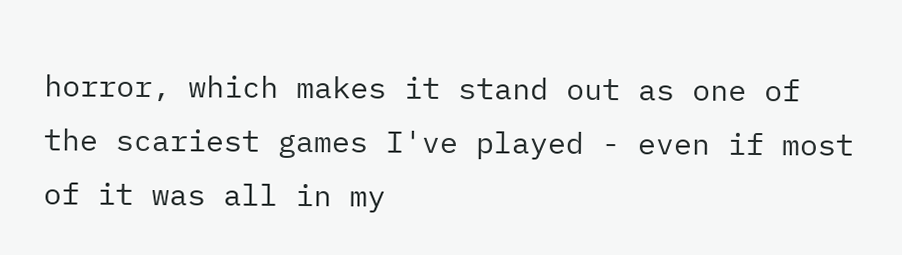horror, which makes it stand out as one of the scariest games I've played - even if most of it was all in my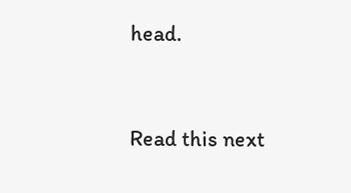head.


Read this next